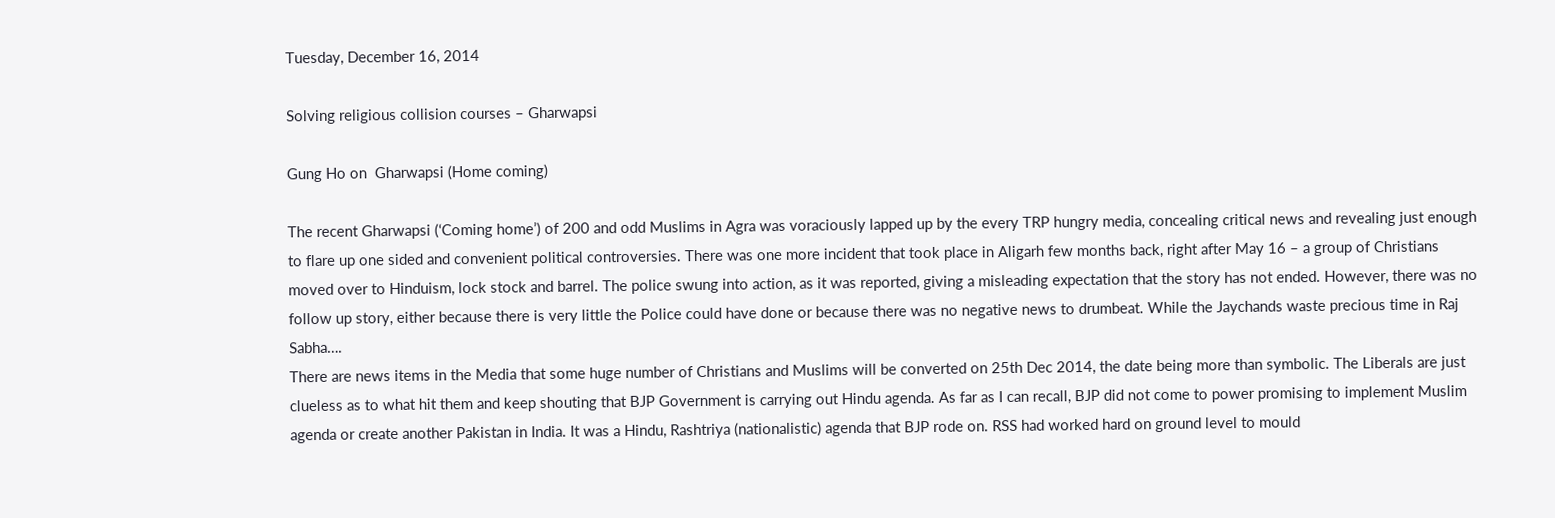Tuesday, December 16, 2014

Solving religious collision courses – Gharwapsi

Gung Ho on  Gharwapsi (Home coming)

The recent Gharwapsi (‘Coming home’) of 200 and odd Muslims in Agra was voraciously lapped up by the every TRP hungry media, concealing critical news and revealing just enough to flare up one sided and convenient political controversies. There was one more incident that took place in Aligarh few months back, right after May 16 – a group of Christians moved over to Hinduism, lock stock and barrel. The police swung into action, as it was reported, giving a misleading expectation that the story has not ended. However, there was no follow up story, either because there is very little the Police could have done or because there was no negative news to drumbeat. While the Jaychands waste precious time in Raj Sabha….
There are news items in the Media that some huge number of Christians and Muslims will be converted on 25th Dec 2014, the date being more than symbolic. The Liberals are just clueless as to what hit them and keep shouting that BJP Government is carrying out Hindu agenda. As far as I can recall, BJP did not come to power promising to implement Muslim agenda or create another Pakistan in India. It was a Hindu, Rashtriya (nationalistic) agenda that BJP rode on. RSS had worked hard on ground level to mould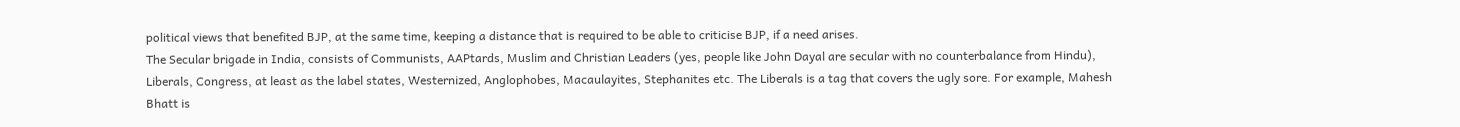political views that benefited BJP, at the same time, keeping a distance that is required to be able to criticise BJP, if a need arises.
The Secular brigade in India, consists of Communists, AAPtards, Muslim and Christian Leaders (yes, people like John Dayal are secular with no counterbalance from Hindu), Liberals, Congress, at least as the label states, Westernized, Anglophobes, Macaulayites, Stephanites etc. The Liberals is a tag that covers the ugly sore. For example, Mahesh Bhatt is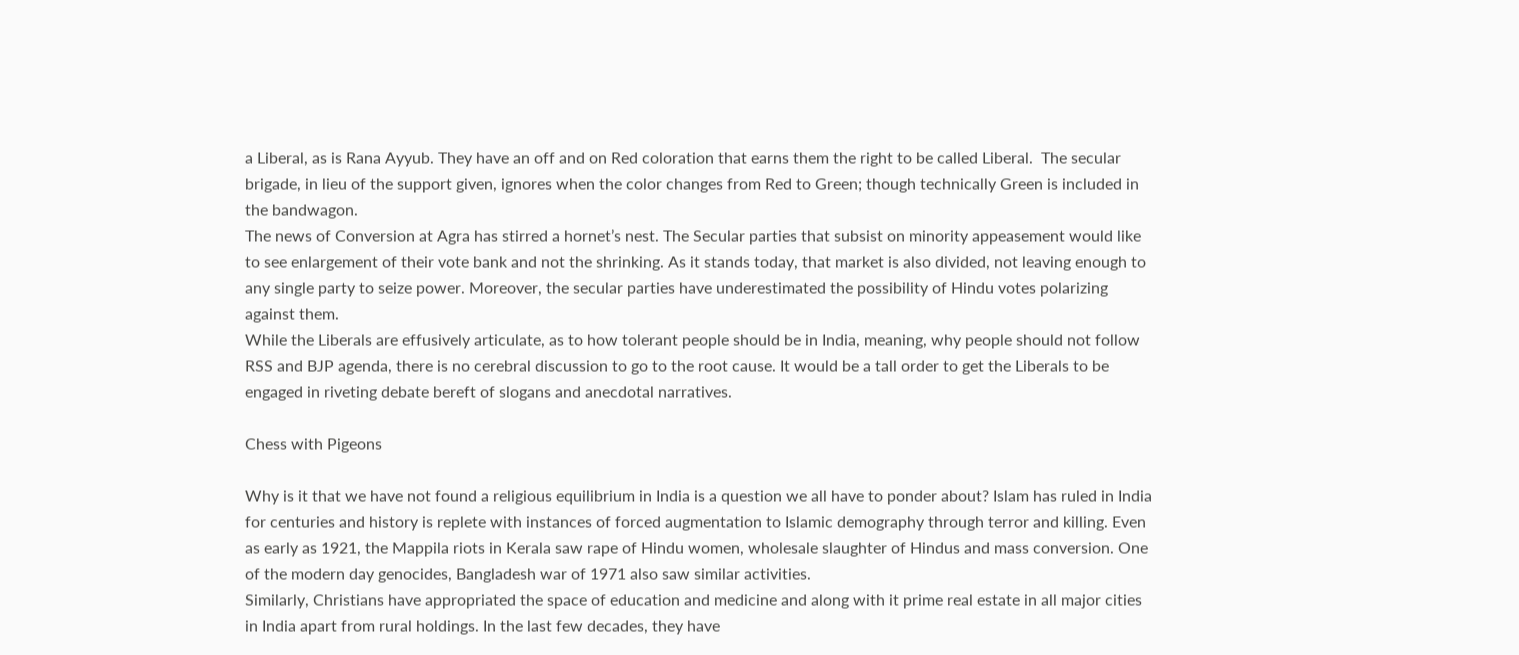a Liberal, as is Rana Ayyub. They have an off and on Red coloration that earns them the right to be called Liberal.  The secular brigade, in lieu of the support given, ignores when the color changes from Red to Green; though technically Green is included in the bandwagon.
The news of Conversion at Agra has stirred a hornet’s nest. The Secular parties that subsist on minority appeasement would like to see enlargement of their vote bank and not the shrinking. As it stands today, that market is also divided, not leaving enough to any single party to seize power. Moreover, the secular parties have underestimated the possibility of Hindu votes polarizing against them.
While the Liberals are effusively articulate, as to how tolerant people should be in India, meaning, why people should not follow RSS and BJP agenda, there is no cerebral discussion to go to the root cause. It would be a tall order to get the Liberals to be engaged in riveting debate bereft of slogans and anecdotal narratives.

Chess with Pigeons

Why is it that we have not found a religious equilibrium in India is a question we all have to ponder about? Islam has ruled in India for centuries and history is replete with instances of forced augmentation to Islamic demography through terror and killing. Even as early as 1921, the Mappila riots in Kerala saw rape of Hindu women, wholesale slaughter of Hindus and mass conversion. One of the modern day genocides, Bangladesh war of 1971 also saw similar activities.
Similarly, Christians have appropriated the space of education and medicine and along with it prime real estate in all major cities in India apart from rural holdings. In the last few decades, they have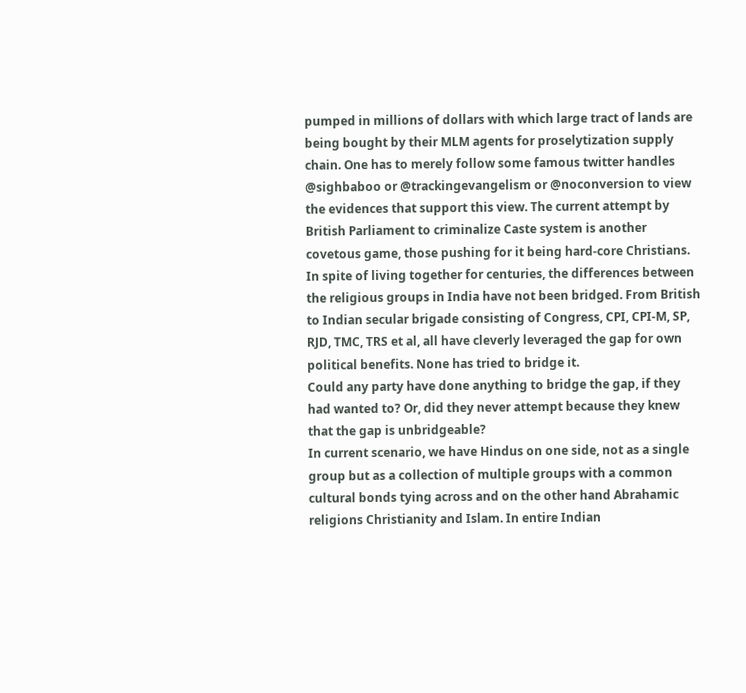pumped in millions of dollars with which large tract of lands are being bought by their MLM agents for proselytization supply chain. One has to merely follow some famous twitter handles @sighbaboo or @trackingevangelism or @noconversion to view the evidences that support this view. The current attempt by British Parliament to criminalize Caste system is another covetous game, those pushing for it being hard-core Christians.
In spite of living together for centuries, the differences between the religious groups in India have not been bridged. From British to Indian secular brigade consisting of Congress, CPI, CPI-M, SP, RJD, TMC, TRS et al, all have cleverly leveraged the gap for own political benefits. None has tried to bridge it.
Could any party have done anything to bridge the gap, if they had wanted to? Or, did they never attempt because they knew that the gap is unbridgeable?
In current scenario, we have Hindus on one side, not as a single group but as a collection of multiple groups with a common cultural bonds tying across and on the other hand Abrahamic religions Christianity and Islam. In entire Indian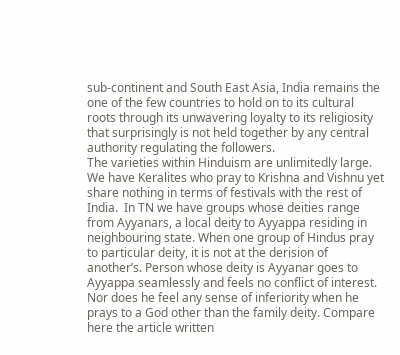sub-continent and South East Asia, India remains the one of the few countries to hold on to its cultural roots through its unwavering loyalty to its religiosity that surprisingly is not held together by any central authority regulating the followers.
The varieties within Hinduism are unlimitedly large. We have Keralites who pray to Krishna and Vishnu yet share nothing in terms of festivals with the rest of India.  In TN we have groups whose deities range from Ayyanars, a local deity to Ayyappa residing in neighbouring state. When one group of Hindus pray to particular deity, it is not at the derision of another’s. Person whose deity is Ayyanar goes to Ayyappa seamlessly and feels no conflict of interest. Nor does he feel any sense of inferiority when he prays to a God other than the family deity. Compare here the article written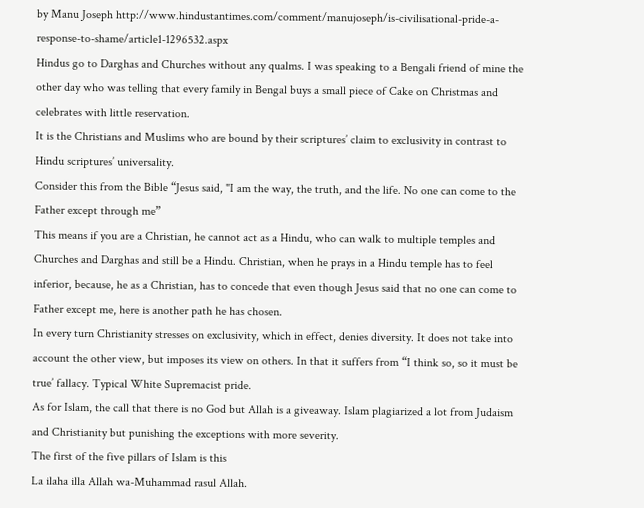by Manu Joseph http://www.hindustantimes.com/comment/manujoseph/is-civilisational-pride-a-response-to-shame/article1-1296532.aspx
Hindus go to Darghas and Churches without any qualms. I was speaking to a Bengali friend of mine the other day who was telling that every family in Bengal buys a small piece of Cake on Christmas and celebrates with little reservation.
It is the Christians and Muslims who are bound by their scriptures’ claim to exclusivity in contrast to Hindu scriptures’ universality.
Consider this from the Bible “Jesus said, "I am the way, the truth, and the life. No one can come to the Father except through me”
This means if you are a Christian, he cannot act as a Hindu, who can walk to multiple temples and Churches and Darghas and still be a Hindu. Christian, when he prays in a Hindu temple has to feel inferior, because, he as a Christian, has to concede that even though Jesus said that no one can come to Father except me, here is another path he has chosen.
In every turn Christianity stresses on exclusivity, which in effect, denies diversity. It does not take into account the other view, but imposes its view on others. In that it suffers from “I think so, so it must be true’ fallacy. Typical White Supremacist pride.
As for Islam, the call that there is no God but Allah is a giveaway. Islam plagiarized a lot from Judaism and Christianity but punishing the exceptions with more severity.
The first of the five pillars of Islam is this
La ilaha illa Allah wa-Muhammad rasul Allah.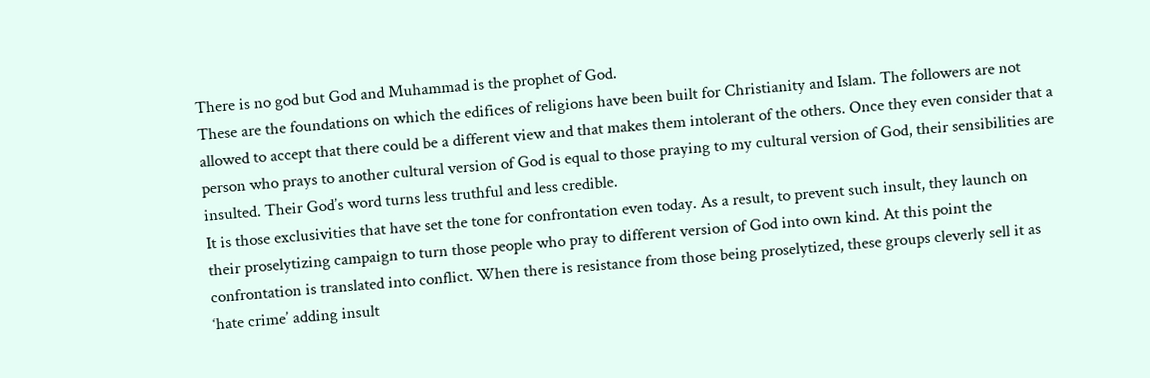There is no god but God and Muhammad is the prophet of God.
These are the foundations on which the edifices of religions have been built for Christianity and Islam. The followers are not allowed to accept that there could be a different view and that makes them intolerant of the others. Once they even consider that a person who prays to another cultural version of God is equal to those praying to my cultural version of God, their sensibilities are insulted. Their God’s word turns less truthful and less credible.
It is those exclusivities that have set the tone for confrontation even today. As a result, to prevent such insult, they launch on their proselytizing campaign to turn those people who pray to different version of God into own kind. At this point the confrontation is translated into conflict. When there is resistance from those being proselytized, these groups cleverly sell it as ‘hate crime’ adding insult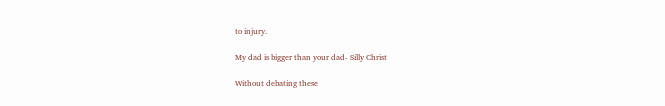to injury.

My dad is bigger than your dad- Silly Christ

Without debating these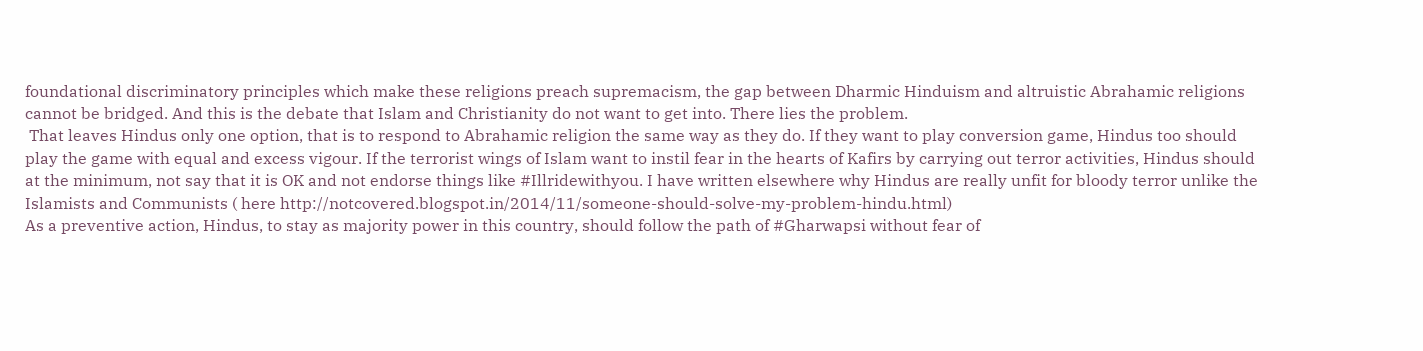foundational discriminatory principles which make these religions preach supremacism, the gap between Dharmic Hinduism and altruistic Abrahamic religions cannot be bridged. And this is the debate that Islam and Christianity do not want to get into. There lies the problem.
 That leaves Hindus only one option, that is to respond to Abrahamic religion the same way as they do. If they want to play conversion game, Hindus too should play the game with equal and excess vigour. If the terrorist wings of Islam want to instil fear in the hearts of Kafirs by carrying out terror activities, Hindus should at the minimum, not say that it is OK and not endorse things like #Illridewithyou. I have written elsewhere why Hindus are really unfit for bloody terror unlike the Islamists and Communists ( here http://notcovered.blogspot.in/2014/11/someone-should-solve-my-problem-hindu.html)
As a preventive action, Hindus, to stay as majority power in this country, should follow the path of #Gharwapsi without fear of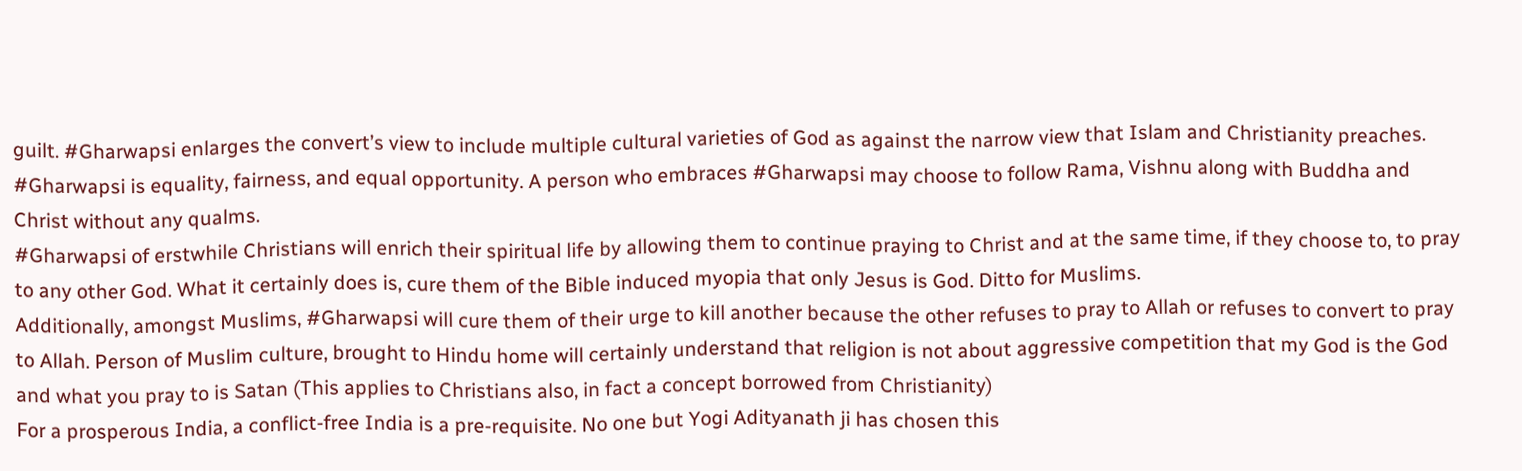guilt. #Gharwapsi enlarges the convert’s view to include multiple cultural varieties of God as against the narrow view that Islam and Christianity preaches. #Gharwapsi is equality, fairness, and equal opportunity. A person who embraces #Gharwapsi may choose to follow Rama, Vishnu along with Buddha and Christ without any qualms.
#Gharwapsi of erstwhile Christians will enrich their spiritual life by allowing them to continue praying to Christ and at the same time, if they choose to, to pray to any other God. What it certainly does is, cure them of the Bible induced myopia that only Jesus is God. Ditto for Muslims.
Additionally, amongst Muslims, #Gharwapsi will cure them of their urge to kill another because the other refuses to pray to Allah or refuses to convert to pray to Allah. Person of Muslim culture, brought to Hindu home will certainly understand that religion is not about aggressive competition that my God is the God and what you pray to is Satan (This applies to Christians also, in fact a concept borrowed from Christianity)
For a prosperous India, a conflict-free India is a pre-requisite. No one but Yogi Adityanath ji has chosen this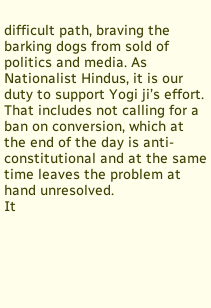difficult path, braving the barking dogs from sold of politics and media. As Nationalist Hindus, it is our duty to support Yogi ji’s effort. That includes not calling for a ban on conversion, which at the end of the day is anti-constitutional and at the same time leaves the problem at hand unresolved.
It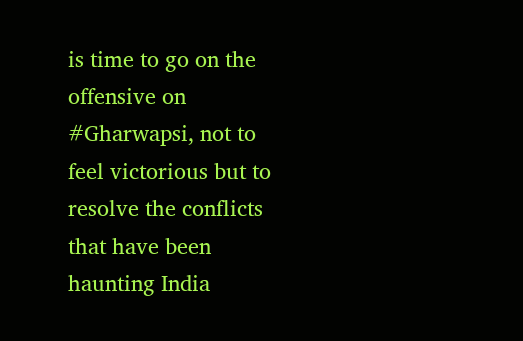is time to go on the offensive on #Gharwapsi, not to feel victorious but to resolve the conflicts that have been haunting India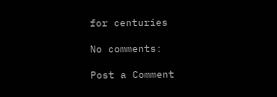for centuries

No comments:

Post a Comment